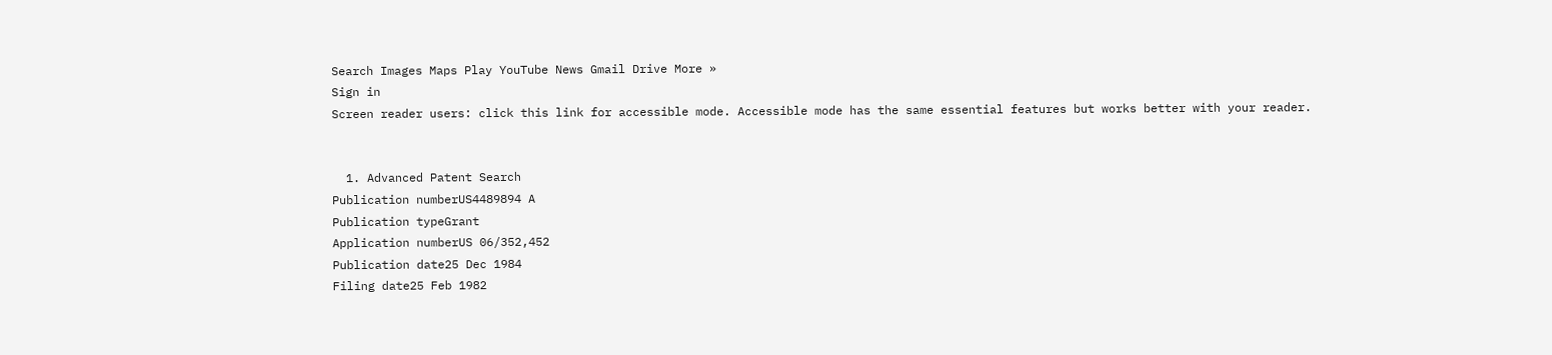Search Images Maps Play YouTube News Gmail Drive More »
Sign in
Screen reader users: click this link for accessible mode. Accessible mode has the same essential features but works better with your reader.


  1. Advanced Patent Search
Publication numberUS4489894 A
Publication typeGrant
Application numberUS 06/352,452
Publication date25 Dec 1984
Filing date25 Feb 1982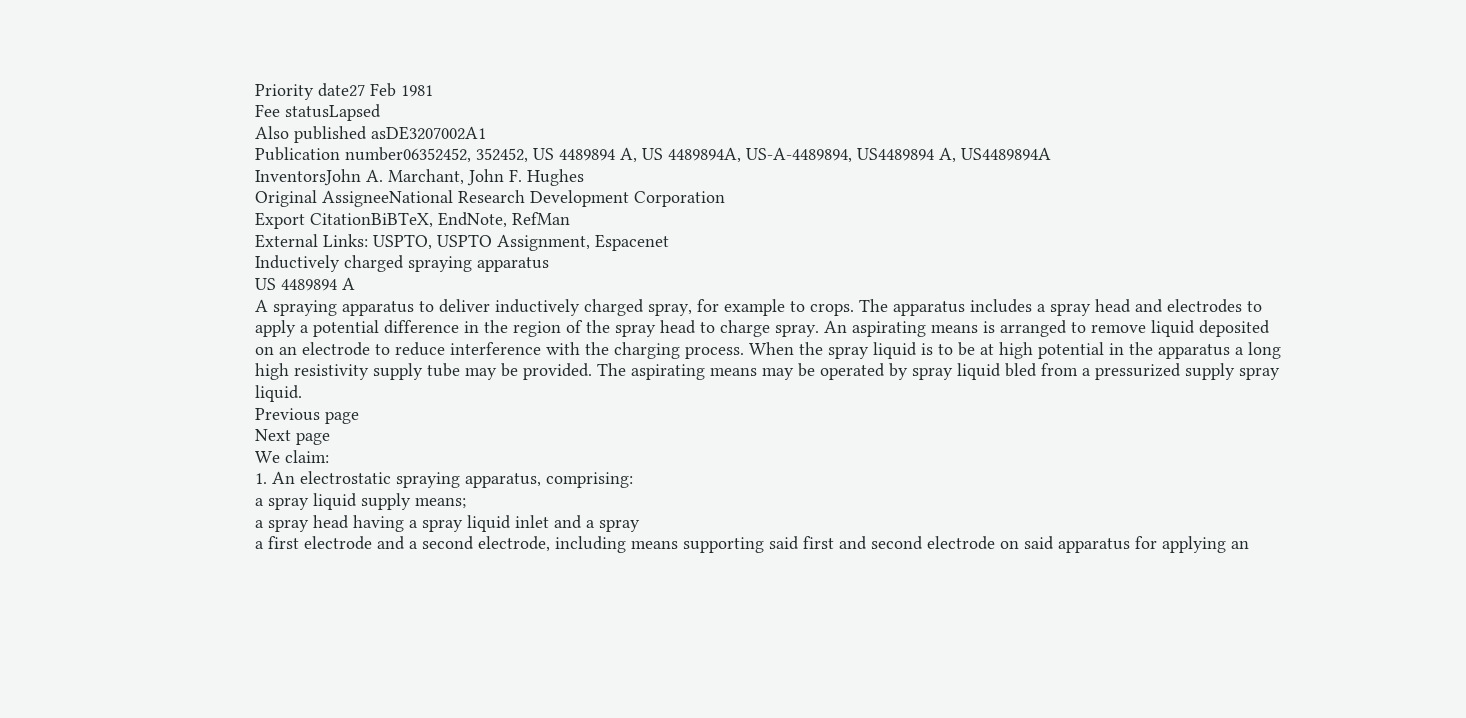Priority date27 Feb 1981
Fee statusLapsed
Also published asDE3207002A1
Publication number06352452, 352452, US 4489894 A, US 4489894A, US-A-4489894, US4489894 A, US4489894A
InventorsJohn A. Marchant, John F. Hughes
Original AssigneeNational Research Development Corporation
Export CitationBiBTeX, EndNote, RefMan
External Links: USPTO, USPTO Assignment, Espacenet
Inductively charged spraying apparatus
US 4489894 A
A spraying apparatus to deliver inductively charged spray, for example to crops. The apparatus includes a spray head and electrodes to apply a potential difference in the region of the spray head to charge spray. An aspirating means is arranged to remove liquid deposited on an electrode to reduce interference with the charging process. When the spray liquid is to be at high potential in the apparatus a long high resistivity supply tube may be provided. The aspirating means may be operated by spray liquid bled from a pressurized supply spray liquid.
Previous page
Next page
We claim:
1. An electrostatic spraying apparatus, comprising:
a spray liquid supply means;
a spray head having a spray liquid inlet and a spray
a first electrode and a second electrode, including means supporting said first and second electrode on said apparatus for applying an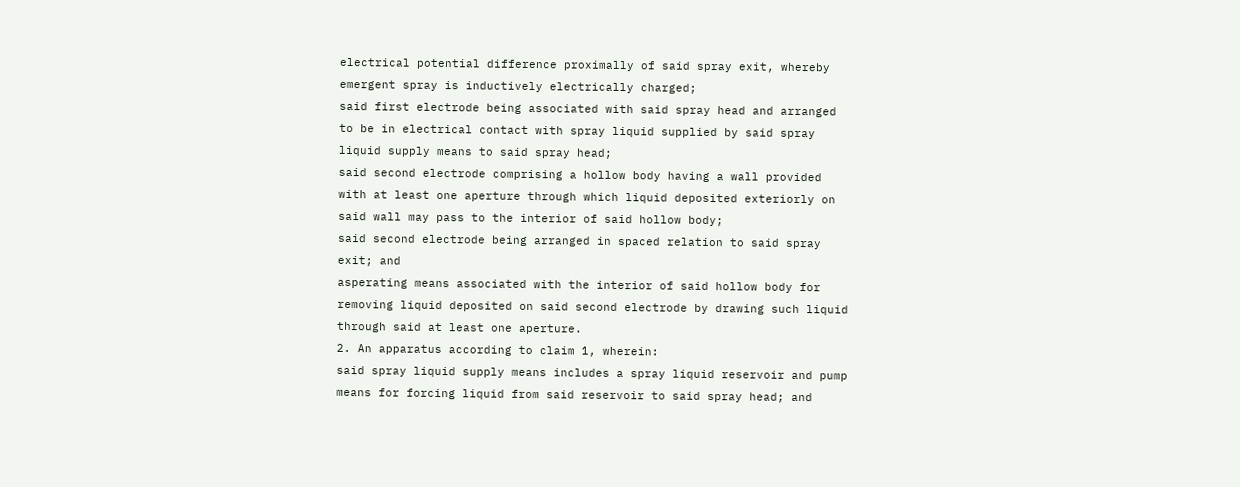electrical potential difference proximally of said spray exit, whereby emergent spray is inductively electrically charged;
said first electrode being associated with said spray head and arranged to be in electrical contact with spray liquid supplied by said spray liquid supply means to said spray head;
said second electrode comprising a hollow body having a wall provided with at least one aperture through which liquid deposited exteriorly on said wall may pass to the interior of said hollow body;
said second electrode being arranged in spaced relation to said spray exit; and
asperating means associated with the interior of said hollow body for removing liquid deposited on said second electrode by drawing such liquid through said at least one aperture.
2. An apparatus according to claim 1, wherein:
said spray liquid supply means includes a spray liquid reservoir and pump means for forcing liquid from said reservoir to said spray head; and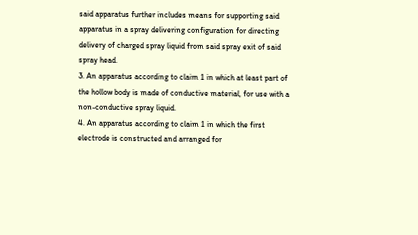said apparatus further includes means for supporting said apparatus in a spray delivering configuration for directing delivery of charged spray liquid from said spray exit of said spray head.
3. An apparatus according to claim 1 in which at least part of the hollow body is made of conductive material, for use with a non-conductive spray liquid.
4. An apparatus according to claim 1 in which the first electrode is constructed and arranged for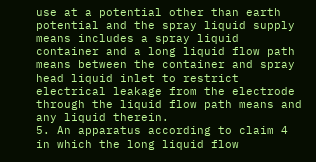use at a potential other than earth potential and the spray liquid supply means includes a spray liquid container and a long liquid flow path means between the container and spray head liquid inlet to restrict electrical leakage from the electrode through the liquid flow path means and any liquid therein.
5. An apparatus according to claim 4 in which the long liquid flow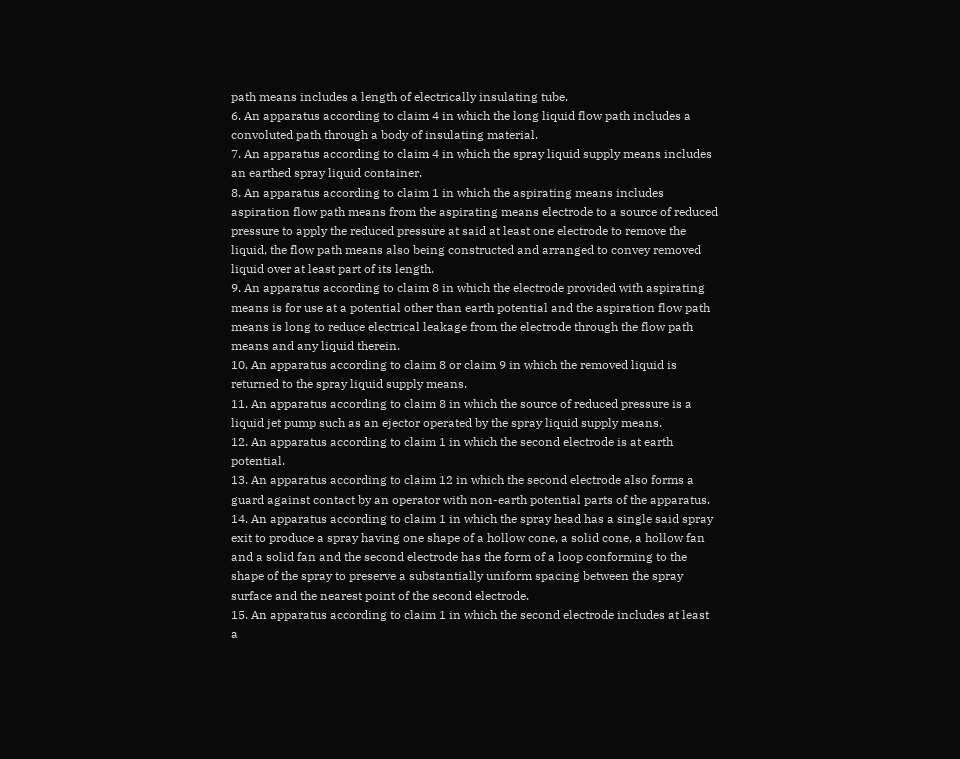path means includes a length of electrically insulating tube.
6. An apparatus according to claim 4 in which the long liquid flow path includes a convoluted path through a body of insulating material.
7. An apparatus according to claim 4 in which the spray liquid supply means includes an earthed spray liquid container.
8. An apparatus according to claim 1 in which the aspirating means includes aspiration flow path means from the aspirating means electrode to a source of reduced pressure to apply the reduced pressure at said at least one electrode to remove the liquid, the flow path means also being constructed and arranged to convey removed liquid over at least part of its length.
9. An apparatus according to claim 8 in which the electrode provided with aspirating means is for use at a potential other than earth potential and the aspiration flow path means is long to reduce electrical leakage from the electrode through the flow path means and any liquid therein.
10. An apparatus according to claim 8 or claim 9 in which the removed liquid is returned to the spray liquid supply means.
11. An apparatus according to claim 8 in which the source of reduced pressure is a liquid jet pump such as an ejector operated by the spray liquid supply means.
12. An apparatus according to claim 1 in which the second electrode is at earth potential.
13. An apparatus according to claim 12 in which the second electrode also forms a guard against contact by an operator with non-earth potential parts of the apparatus.
14. An apparatus according to claim 1 in which the spray head has a single said spray exit to produce a spray having one shape of a hollow cone, a solid cone, a hollow fan and a solid fan and the second electrode has the form of a loop conforming to the shape of the spray to preserve a substantially uniform spacing between the spray surface and the nearest point of the second electrode.
15. An apparatus according to claim 1 in which the second electrode includes at least a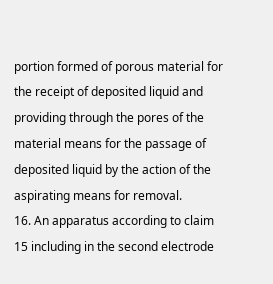portion formed of porous material for the receipt of deposited liquid and providing through the pores of the material means for the passage of deposited liquid by the action of the aspirating means for removal.
16. An apparatus according to claim 15 including in the second electrode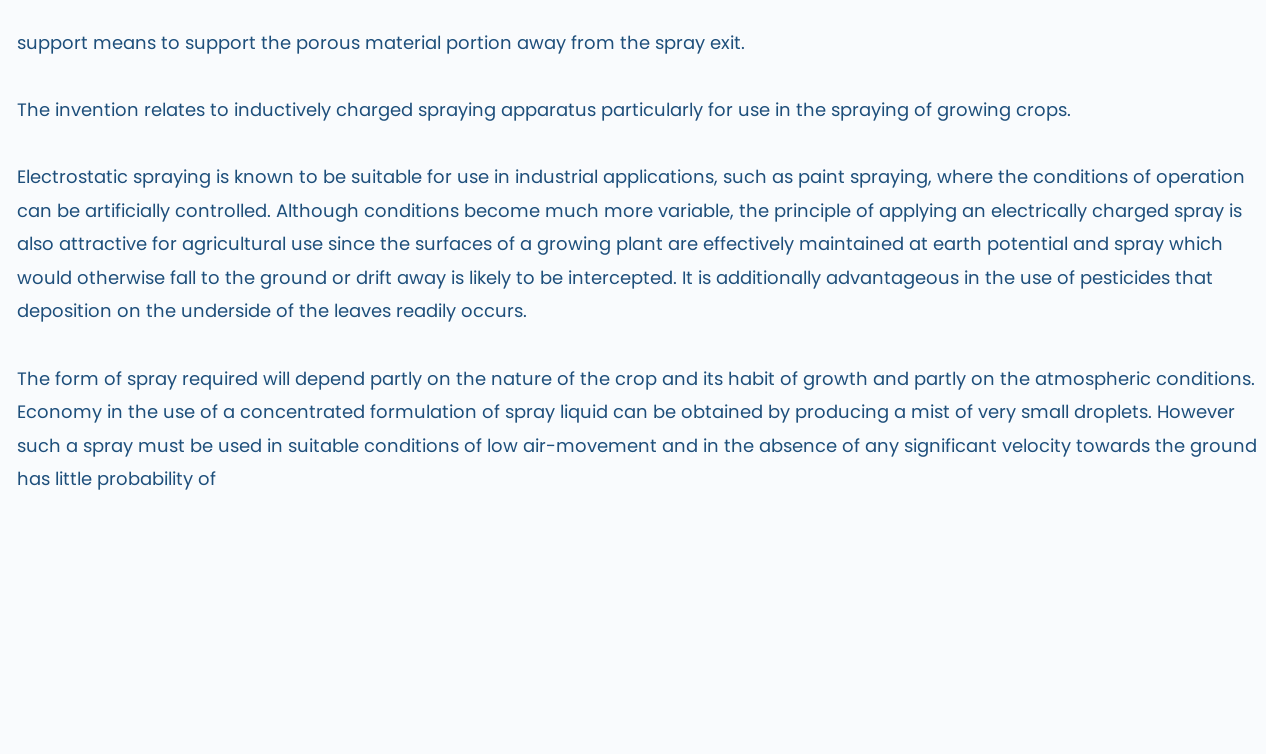support means to support the porous material portion away from the spray exit.

The invention relates to inductively charged spraying apparatus particularly for use in the spraying of growing crops.

Electrostatic spraying is known to be suitable for use in industrial applications, such as paint spraying, where the conditions of operation can be artificially controlled. Although conditions become much more variable, the principle of applying an electrically charged spray is also attractive for agricultural use since the surfaces of a growing plant are effectively maintained at earth potential and spray which would otherwise fall to the ground or drift away is likely to be intercepted. It is additionally advantageous in the use of pesticides that deposition on the underside of the leaves readily occurs.

The form of spray required will depend partly on the nature of the crop and its habit of growth and partly on the atmospheric conditions. Economy in the use of a concentrated formulation of spray liquid can be obtained by producing a mist of very small droplets. However such a spray must be used in suitable conditions of low air-movement and in the absence of any significant velocity towards the ground has little probability of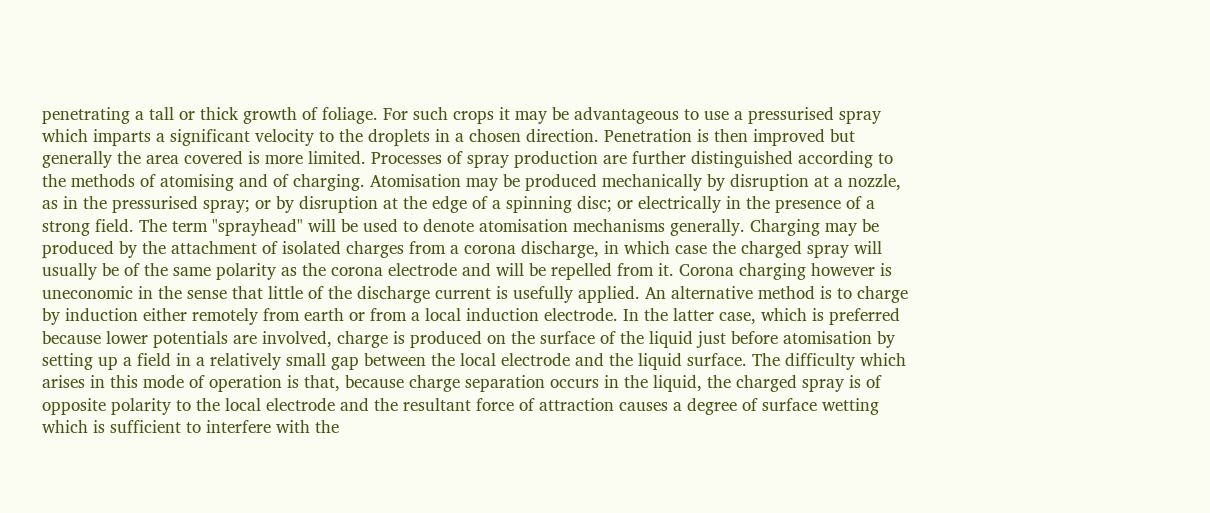penetrating a tall or thick growth of foliage. For such crops it may be advantageous to use a pressurised spray which imparts a significant velocity to the droplets in a chosen direction. Penetration is then improved but generally the area covered is more limited. Processes of spray production are further distinguished according to the methods of atomising and of charging. Atomisation may be produced mechanically by disruption at a nozzle, as in the pressurised spray; or by disruption at the edge of a spinning disc; or electrically in the presence of a strong field. The term "sprayhead" will be used to denote atomisation mechanisms generally. Charging may be produced by the attachment of isolated charges from a corona discharge, in which case the charged spray will usually be of the same polarity as the corona electrode and will be repelled from it. Corona charging however is uneconomic in the sense that little of the discharge current is usefully applied. An alternative method is to charge by induction either remotely from earth or from a local induction electrode. In the latter case, which is preferred because lower potentials are involved, charge is produced on the surface of the liquid just before atomisation by setting up a field in a relatively small gap between the local electrode and the liquid surface. The difficulty which arises in this mode of operation is that, because charge separation occurs in the liquid, the charged spray is of opposite polarity to the local electrode and the resultant force of attraction causes a degree of surface wetting which is sufficient to interfere with the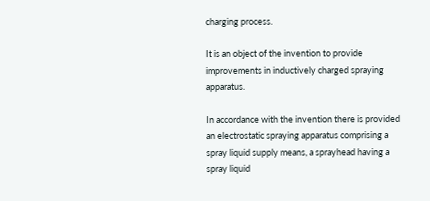charging process.

It is an object of the invention to provide improvements in inductively charged spraying apparatus.

In accordance with the invention there is provided an electrostatic spraying apparatus comprising a spray liquid supply means, a sprayhead having a spray liquid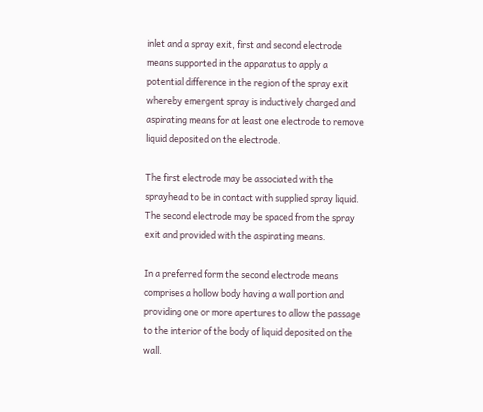inlet and a spray exit, first and second electrode means supported in the apparatus to apply a potential difference in the region of the spray exit whereby emergent spray is inductively charged and aspirating means for at least one electrode to remove liquid deposited on the electrode.

The first electrode may be associated with the sprayhead to be in contact with supplied spray liquid. The second electrode may be spaced from the spray exit and provided with the aspirating means.

In a preferred form the second electrode means comprises a hollow body having a wall portion and providing one or more apertures to allow the passage to the interior of the body of liquid deposited on the wall.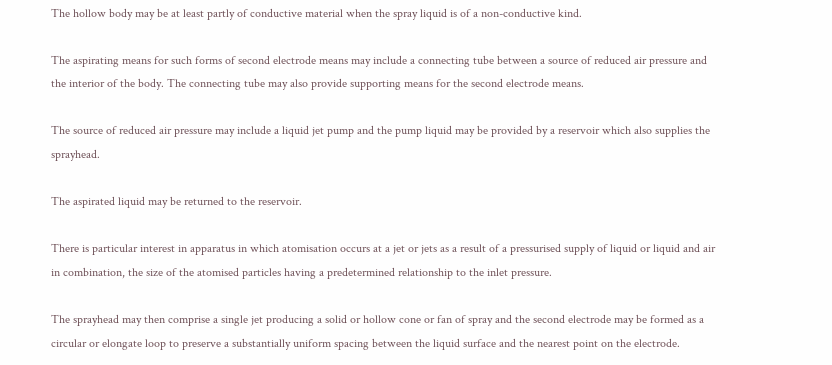The hollow body may be at least partly of conductive material when the spray liquid is of a non-conductive kind.

The aspirating means for such forms of second electrode means may include a connecting tube between a source of reduced air pressure and the interior of the body. The connecting tube may also provide supporting means for the second electrode means.

The source of reduced air pressure may include a liquid jet pump and the pump liquid may be provided by a reservoir which also supplies the sprayhead.

The aspirated liquid may be returned to the reservoir.

There is particular interest in apparatus in which atomisation occurs at a jet or jets as a result of a pressurised supply of liquid or liquid and air in combination, the size of the atomised particles having a predetermined relationship to the inlet pressure.

The sprayhead may then comprise a single jet producing a solid or hollow cone or fan of spray and the second electrode may be formed as a circular or elongate loop to preserve a substantially uniform spacing between the liquid surface and the nearest point on the electrode.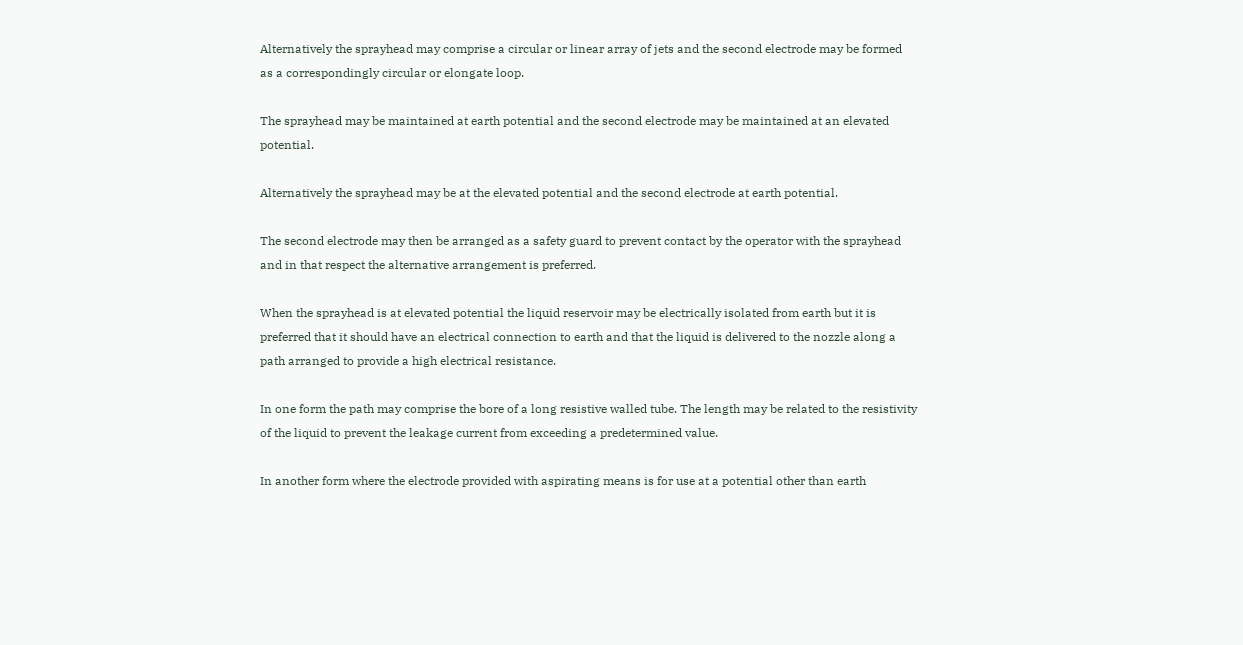Alternatively the sprayhead may comprise a circular or linear array of jets and the second electrode may be formed as a correspondingly circular or elongate loop.

The sprayhead may be maintained at earth potential and the second electrode may be maintained at an elevated potential.

Alternatively the sprayhead may be at the elevated potential and the second electrode at earth potential.

The second electrode may then be arranged as a safety guard to prevent contact by the operator with the sprayhead and in that respect the alternative arrangement is preferred.

When the sprayhead is at elevated potential the liquid reservoir may be electrically isolated from earth but it is preferred that it should have an electrical connection to earth and that the liquid is delivered to the nozzle along a path arranged to provide a high electrical resistance.

In one form the path may comprise the bore of a long resistive walled tube. The length may be related to the resistivity of the liquid to prevent the leakage current from exceeding a predetermined value.

In another form where the electrode provided with aspirating means is for use at a potential other than earth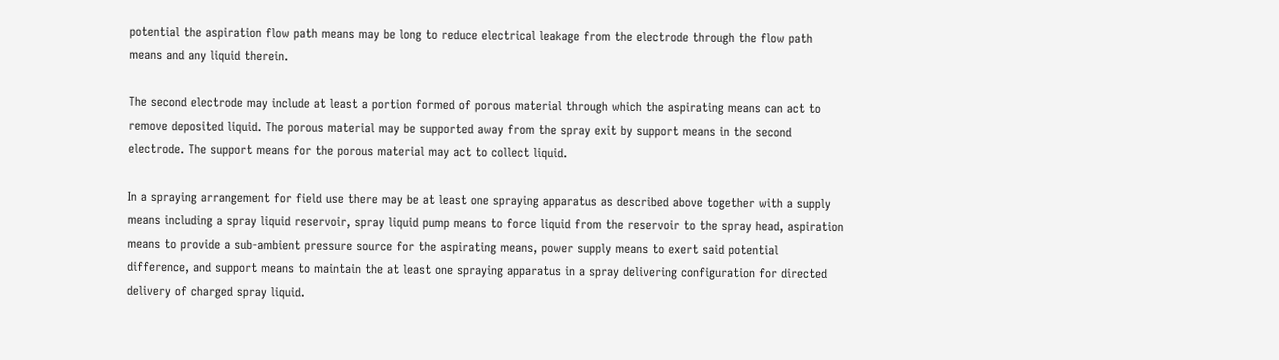potential the aspiration flow path means may be long to reduce electrical leakage from the electrode through the flow path means and any liquid therein.

The second electrode may include at least a portion formed of porous material through which the aspirating means can act to remove deposited liquid. The porous material may be supported away from the spray exit by support means in the second electrode. The support means for the porous material may act to collect liquid.

In a spraying arrangement for field use there may be at least one spraying apparatus as described above together with a supply means including a spray liquid reservoir, spray liquid pump means to force liquid from the reservoir to the spray head, aspiration means to provide a sub-ambient pressure source for the aspirating means, power supply means to exert said potential difference, and support means to maintain the at least one spraying apparatus in a spray delivering configuration for directed delivery of charged spray liquid.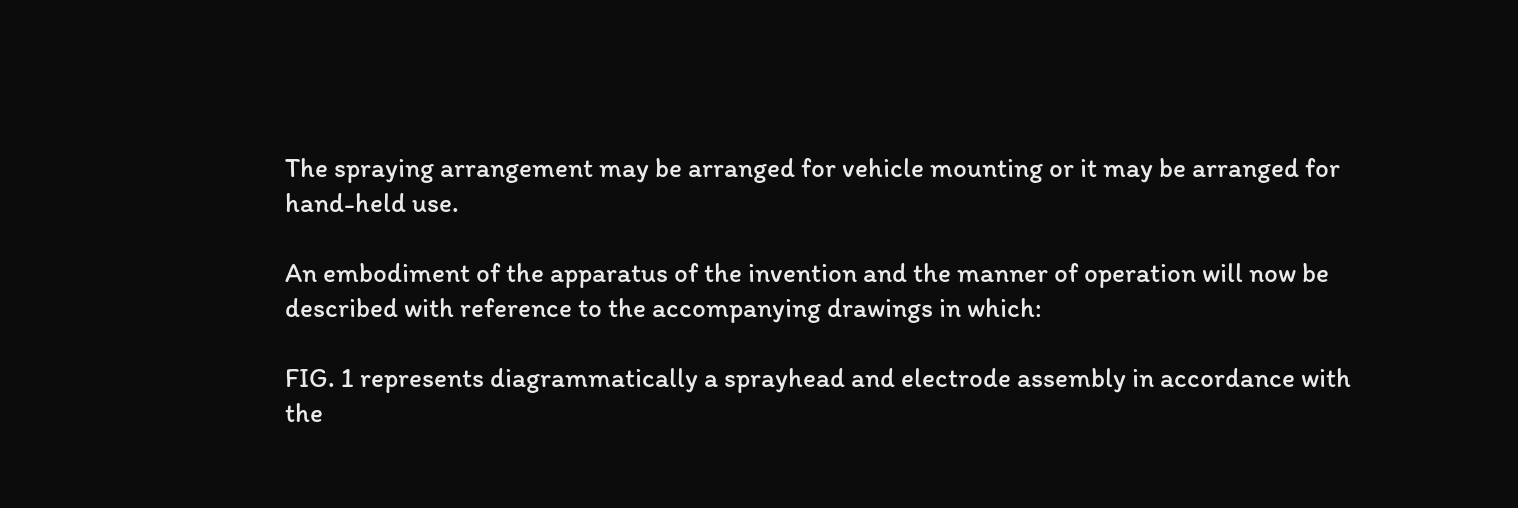The spraying arrangement may be arranged for vehicle mounting or it may be arranged for hand-held use.

An embodiment of the apparatus of the invention and the manner of operation will now be described with reference to the accompanying drawings in which:

FIG. 1 represents diagrammatically a sprayhead and electrode assembly in accordance with the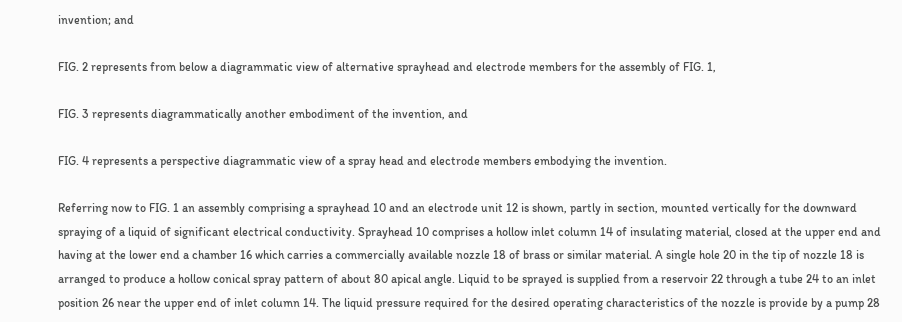invention; and

FIG. 2 represents from below a diagrammatic view of alternative sprayhead and electrode members for the assembly of FIG. 1,

FIG. 3 represents diagrammatically another embodiment of the invention, and

FIG. 4 represents a perspective diagrammatic view of a spray head and electrode members embodying the invention.

Referring now to FIG. 1 an assembly comprising a sprayhead 10 and an electrode unit 12 is shown, partly in section, mounted vertically for the downward spraying of a liquid of significant electrical conductivity. Sprayhead 10 comprises a hollow inlet column 14 of insulating material, closed at the upper end and having at the lower end a chamber 16 which carries a commercially available nozzle 18 of brass or similar material. A single hole 20 in the tip of nozzle 18 is arranged to produce a hollow conical spray pattern of about 80 apical angle. Liquid to be sprayed is supplied from a reservoir 22 through a tube 24 to an inlet position 26 near the upper end of inlet column 14. The liquid pressure required for the desired operating characteristics of the nozzle is provide by a pump 28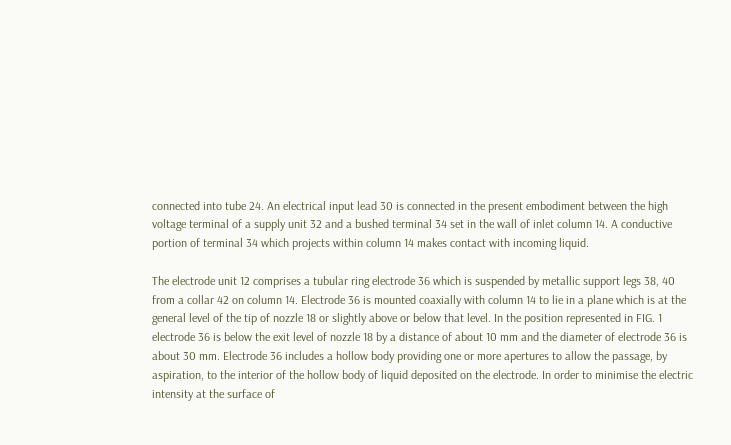connected into tube 24. An electrical input lead 30 is connected in the present embodiment between the high voltage terminal of a supply unit 32 and a bushed terminal 34 set in the wall of inlet column 14. A conductive portion of terminal 34 which projects within column 14 makes contact with incoming liquid.

The electrode unit 12 comprises a tubular ring electrode 36 which is suspended by metallic support legs 38, 40 from a collar 42 on column 14. Electrode 36 is mounted coaxially with column 14 to lie in a plane which is at the general level of the tip of nozzle 18 or slightly above or below that level. In the position represented in FIG. 1 electrode 36 is below the exit level of nozzle 18 by a distance of about 10 mm and the diameter of electrode 36 is about 30 mm. Electrode 36 includes a hollow body providing one or more apertures to allow the passage, by aspiration, to the interior of the hollow body of liquid deposited on the electrode. In order to minimise the electric intensity at the surface of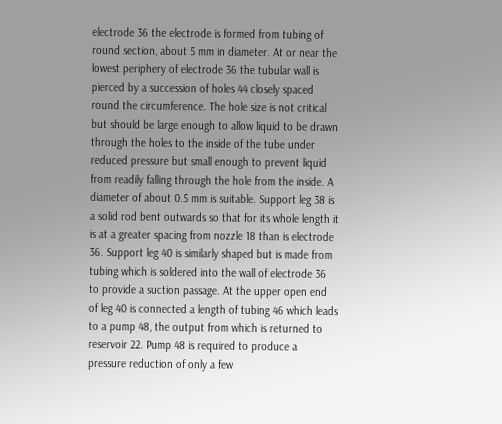electrode 36 the electrode is formed from tubing of round section, about 5 mm in diameter. At or near the lowest periphery of electrode 36 the tubular wall is pierced by a succession of holes 44 closely spaced round the circumference. The hole size is not critical but should be large enough to allow liquid to be drawn through the holes to the inside of the tube under reduced pressure but small enough to prevent liquid from readily falling through the hole from the inside. A diameter of about 0.5 mm is suitable. Support leg 38 is a solid rod bent outwards so that for its whole length it is at a greater spacing from nozzle 18 than is electrode 36. Support leg 40 is similarly shaped but is made from tubing which is soldered into the wall of electrode 36 to provide a suction passage. At the upper open end of leg 40 is connected a length of tubing 46 which leads to a pump 48, the output from which is returned to reservoir 22. Pump 48 is required to produce a pressure reduction of only a few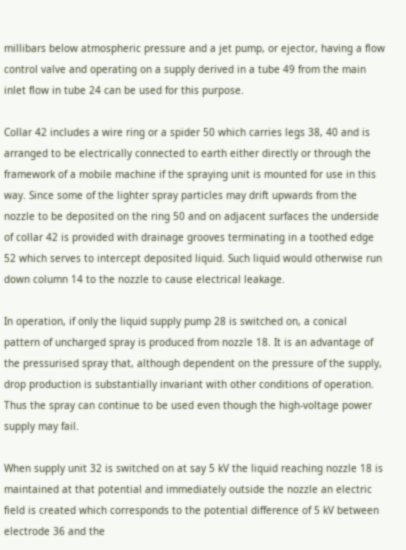millibars below atmospheric pressure and a jet pump, or ejector, having a flow control valve and operating on a supply derived in a tube 49 from the main inlet flow in tube 24 can be used for this purpose.

Collar 42 includes a wire ring or a spider 50 which carries legs 38, 40 and is arranged to be electrically connected to earth either directly or through the framework of a mobile machine if the spraying unit is mounted for use in this way. Since some of the lighter spray particles may drift upwards from the nozzle to be deposited on the ring 50 and on adjacent surfaces the underside of collar 42 is provided with drainage grooves terminating in a toothed edge 52 which serves to intercept deposited liquid. Such liquid would otherwise run down column 14 to the nozzle to cause electrical leakage.

In operation, if only the liquid supply pump 28 is switched on, a conical pattern of uncharged spray is produced from nozzle 18. It is an advantage of the pressurised spray that, although dependent on the pressure of the supply, drop production is substantially invariant with other conditions of operation. Thus the spray can continue to be used even though the high-voltage power supply may fail.

When supply unit 32 is switched on at say 5 kV the liquid reaching nozzle 18 is maintained at that potential and immediately outside the nozzle an electric field is created which corresponds to the potential difference of 5 kV between electrode 36 and the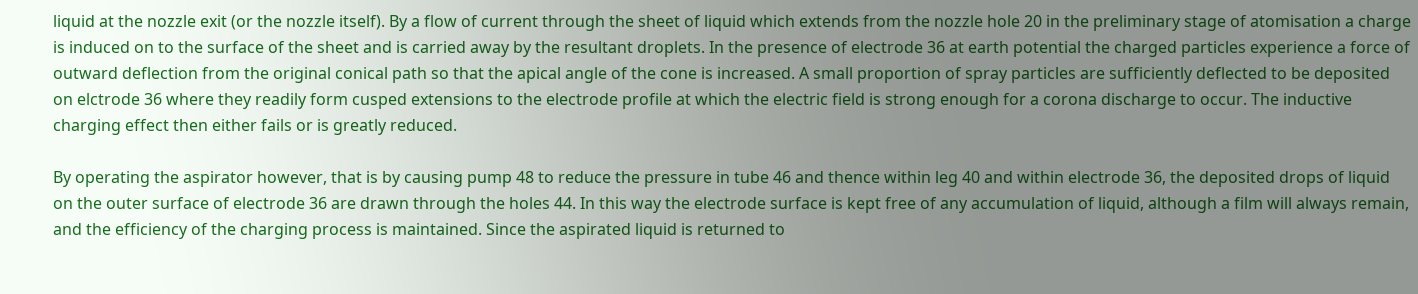liquid at the nozzle exit (or the nozzle itself). By a flow of current through the sheet of liquid which extends from the nozzle hole 20 in the preliminary stage of atomisation a charge is induced on to the surface of the sheet and is carried away by the resultant droplets. In the presence of electrode 36 at earth potential the charged particles experience a force of outward deflection from the original conical path so that the apical angle of the cone is increased. A small proportion of spray particles are sufficiently deflected to be deposited on elctrode 36 where they readily form cusped extensions to the electrode profile at which the electric field is strong enough for a corona discharge to occur. The inductive charging effect then either fails or is greatly reduced.

By operating the aspirator however, that is by causing pump 48 to reduce the pressure in tube 46 and thence within leg 40 and within electrode 36, the deposited drops of liquid on the outer surface of electrode 36 are drawn through the holes 44. In this way the electrode surface is kept free of any accumulation of liquid, although a film will always remain, and the efficiency of the charging process is maintained. Since the aspirated liquid is returned to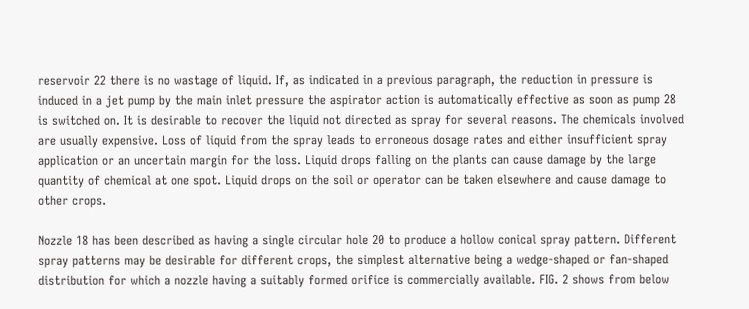reservoir 22 there is no wastage of liquid. If, as indicated in a previous paragraph, the reduction in pressure is induced in a jet pump by the main inlet pressure the aspirator action is automatically effective as soon as pump 28 is switched on. It is desirable to recover the liquid not directed as spray for several reasons. The chemicals involved are usually expensive. Loss of liquid from the spray leads to erroneous dosage rates and either insufficient spray application or an uncertain margin for the loss. Liquid drops falling on the plants can cause damage by the large quantity of chemical at one spot. Liquid drops on the soil or operator can be taken elsewhere and cause damage to other crops.

Nozzle 18 has been described as having a single circular hole 20 to produce a hollow conical spray pattern. Different spray patterns may be desirable for different crops, the simplest alternative being a wedge-shaped or fan-shaped distribution for which a nozzle having a suitably formed orifice is commercially available. FIG. 2 shows from below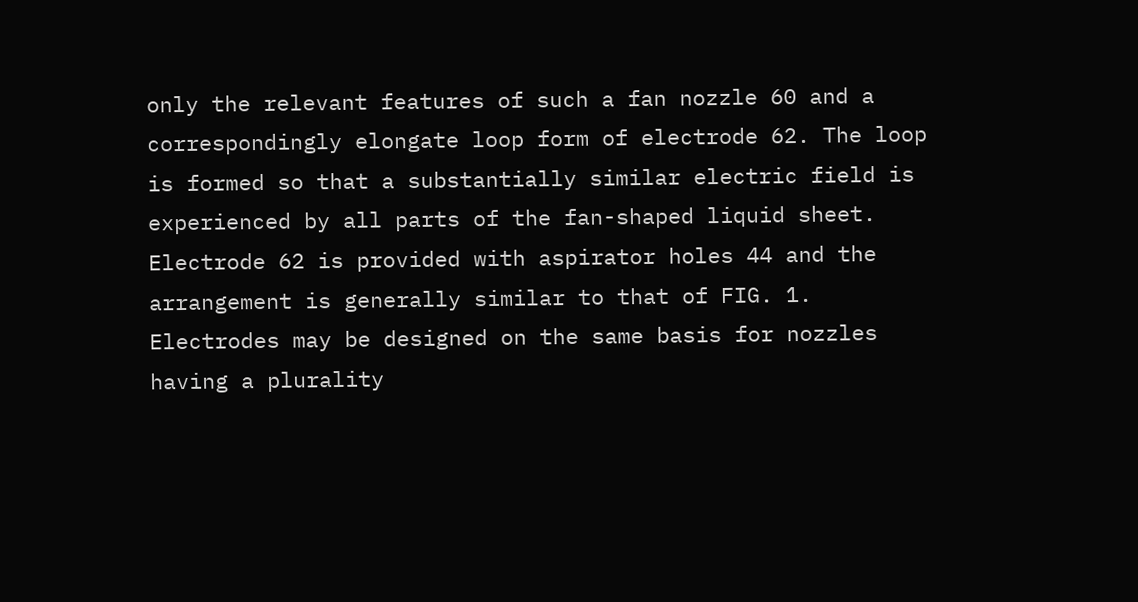only the relevant features of such a fan nozzle 60 and a correspondingly elongate loop form of electrode 62. The loop is formed so that a substantially similar electric field is experienced by all parts of the fan-shaped liquid sheet. Electrode 62 is provided with aspirator holes 44 and the arrangement is generally similar to that of FIG. 1. Electrodes may be designed on the same basis for nozzles having a plurality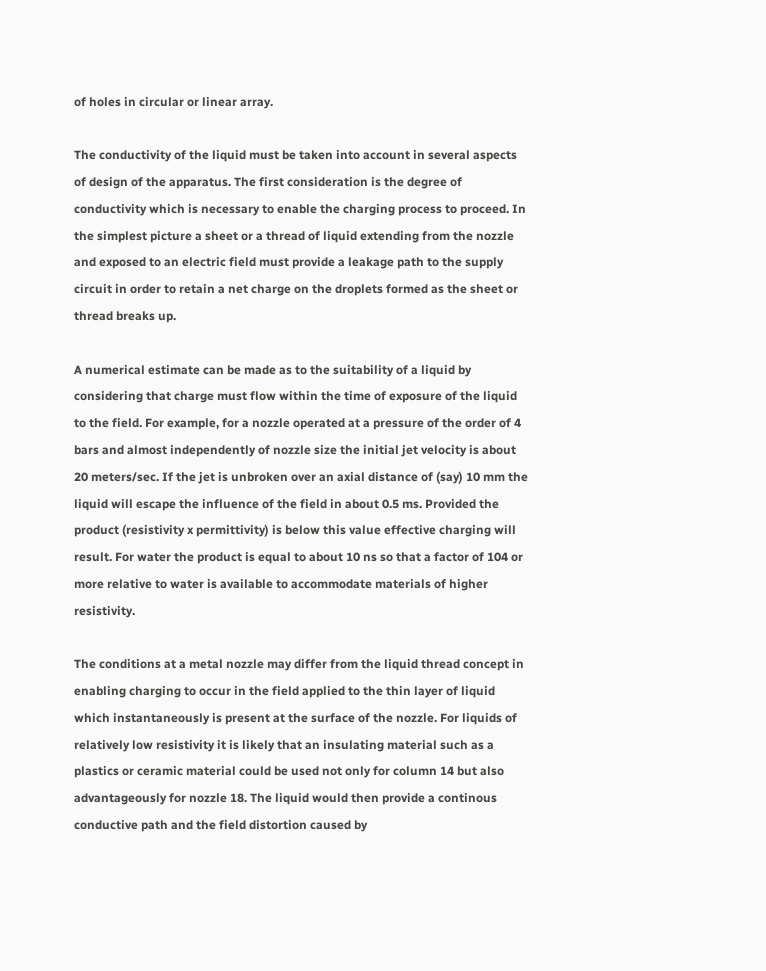of holes in circular or linear array.

The conductivity of the liquid must be taken into account in several aspects of design of the apparatus. The first consideration is the degree of conductivity which is necessary to enable the charging process to proceed. In the simplest picture a sheet or a thread of liquid extending from the nozzle and exposed to an electric field must provide a leakage path to the supply circuit in order to retain a net charge on the droplets formed as the sheet or thread breaks up.

A numerical estimate can be made as to the suitability of a liquid by considering that charge must flow within the time of exposure of the liquid to the field. For example, for a nozzle operated at a pressure of the order of 4 bars and almost independently of nozzle size the initial jet velocity is about 20 meters/sec. If the jet is unbroken over an axial distance of (say) 10 mm the liquid will escape the influence of the field in about 0.5 ms. Provided the product (resistivity x permittivity) is below this value effective charging will result. For water the product is equal to about 10 ns so that a factor of 104 or more relative to water is available to accommodate materials of higher resistivity.

The conditions at a metal nozzle may differ from the liquid thread concept in enabling charging to occur in the field applied to the thin layer of liquid which instantaneously is present at the surface of the nozzle. For liquids of relatively low resistivity it is likely that an insulating material such as a plastics or ceramic material could be used not only for column 14 but also advantageously for nozzle 18. The liquid would then provide a continous conductive path and the field distortion caused by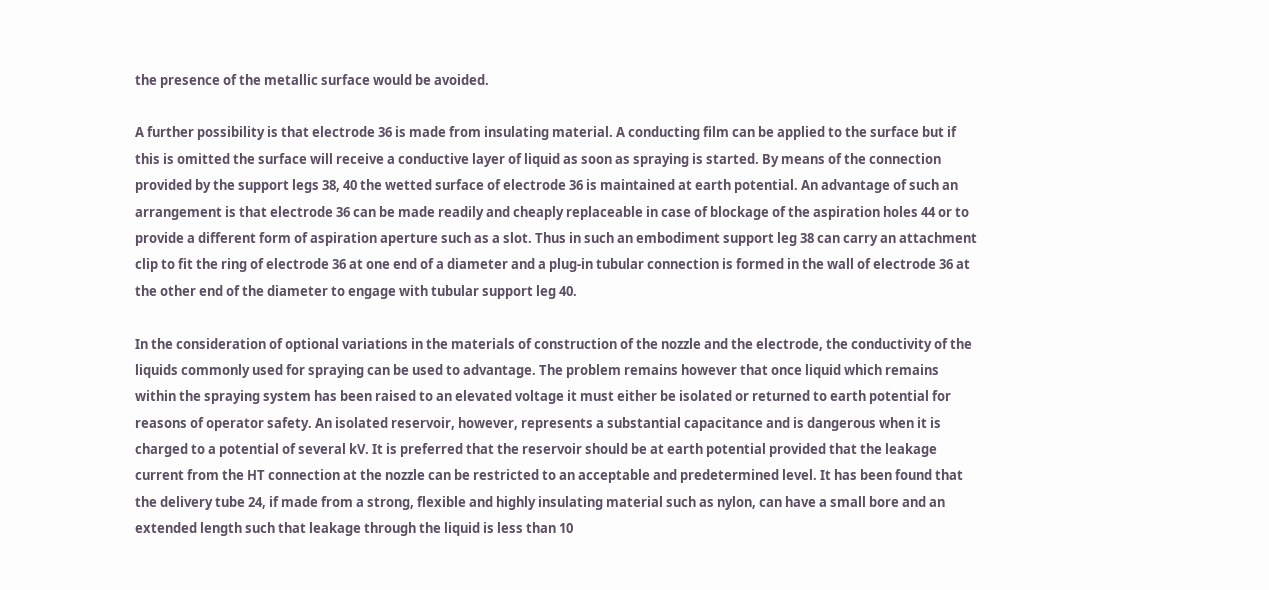the presence of the metallic surface would be avoided.

A further possibility is that electrode 36 is made from insulating material. A conducting film can be applied to the surface but if this is omitted the surface will receive a conductive layer of liquid as soon as spraying is started. By means of the connection provided by the support legs 38, 40 the wetted surface of electrode 36 is maintained at earth potential. An advantage of such an arrangement is that electrode 36 can be made readily and cheaply replaceable in case of blockage of the aspiration holes 44 or to provide a different form of aspiration aperture such as a slot. Thus in such an embodiment support leg 38 can carry an attachment clip to fit the ring of electrode 36 at one end of a diameter and a plug-in tubular connection is formed in the wall of electrode 36 at the other end of the diameter to engage with tubular support leg 40.

In the consideration of optional variations in the materials of construction of the nozzle and the electrode, the conductivity of the liquids commonly used for spraying can be used to advantage. The problem remains however that once liquid which remains within the spraying system has been raised to an elevated voltage it must either be isolated or returned to earth potential for reasons of operator safety. An isolated reservoir, however, represents a substantial capacitance and is dangerous when it is charged to a potential of several kV. It is preferred that the reservoir should be at earth potential provided that the leakage current from the HT connection at the nozzle can be restricted to an acceptable and predetermined level. It has been found that the delivery tube 24, if made from a strong, flexible and highly insulating material such as nylon, can have a small bore and an extended length such that leakage through the liquid is less than 10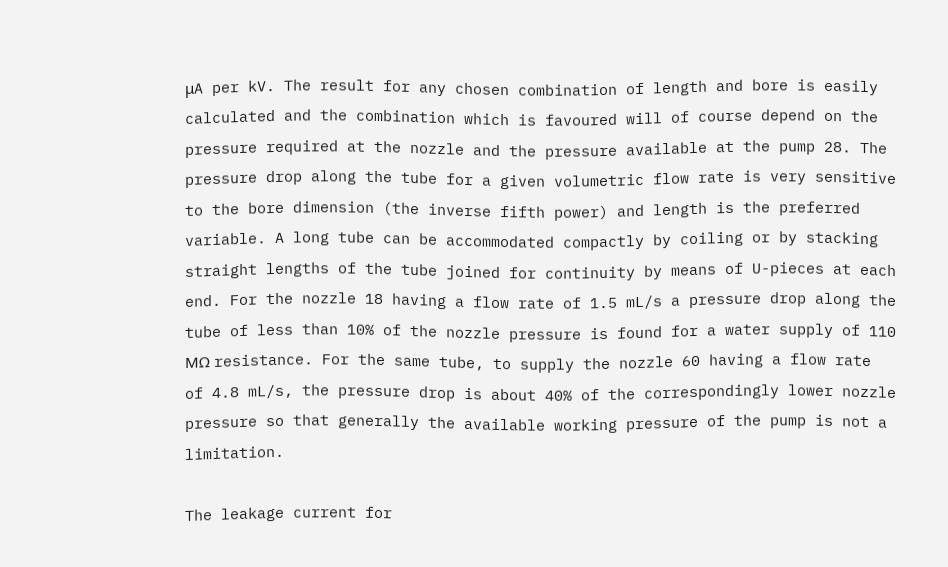μA per kV. The result for any chosen combination of length and bore is easily calculated and the combination which is favoured will of course depend on the pressure required at the nozzle and the pressure available at the pump 28. The pressure drop along the tube for a given volumetric flow rate is very sensitive to the bore dimension (the inverse fifth power) and length is the preferred variable. A long tube can be accommodated compactly by coiling or by stacking straight lengths of the tube joined for continuity by means of U-pieces at each end. For the nozzle 18 having a flow rate of 1.5 mL/s a pressure drop along the tube of less than 10% of the nozzle pressure is found for a water supply of 110 MΩ resistance. For the same tube, to supply the nozzle 60 having a flow rate of 4.8 mL/s, the pressure drop is about 40% of the correspondingly lower nozzle pressure so that generally the available working pressure of the pump is not a limitation.

The leakage current for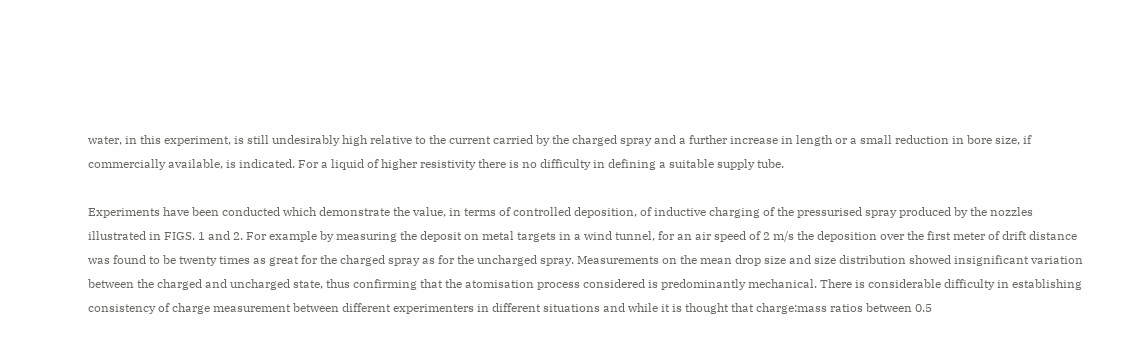water, in this experiment, is still undesirably high relative to the current carried by the charged spray and a further increase in length or a small reduction in bore size, if commercially available, is indicated. For a liquid of higher resistivity there is no difficulty in defining a suitable supply tube.

Experiments have been conducted which demonstrate the value, in terms of controlled deposition, of inductive charging of the pressurised spray produced by the nozzles illustrated in FIGS. 1 and 2. For example by measuring the deposit on metal targets in a wind tunnel, for an air speed of 2 m/s the deposition over the first meter of drift distance was found to be twenty times as great for the charged spray as for the uncharged spray. Measurements on the mean drop size and size distribution showed insignificant variation between the charged and uncharged state, thus confirming that the atomisation process considered is predominantly mechanical. There is considerable difficulty in establishing consistency of charge measurement between different experimenters in different situations and while it is thought that charge:mass ratios between 0.5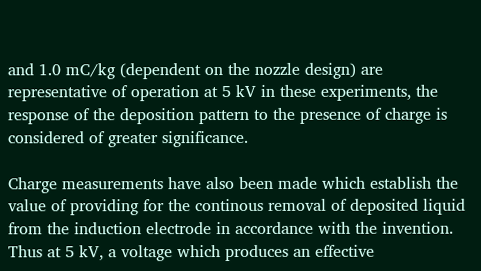and 1.0 mC/kg (dependent on the nozzle design) are representative of operation at 5 kV in these experiments, the response of the deposition pattern to the presence of charge is considered of greater significance.

Charge measurements have also been made which establish the value of providing for the continous removal of deposited liquid from the induction electrode in accordance with the invention. Thus at 5 kV, a voltage which produces an effective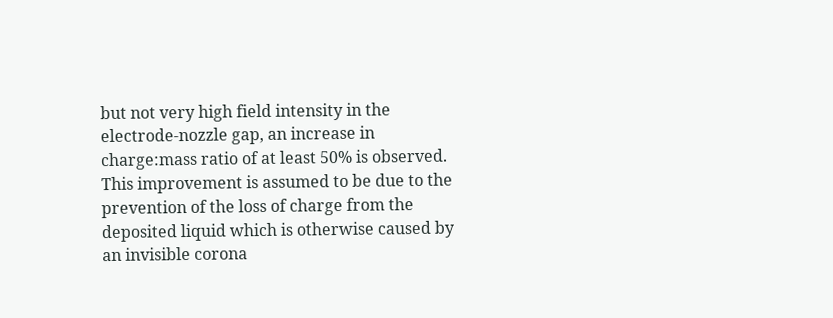but not very high field intensity in the electrode-nozzle gap, an increase in charge:mass ratio of at least 50% is observed. This improvement is assumed to be due to the prevention of the loss of charge from the deposited liquid which is otherwise caused by an invisible corona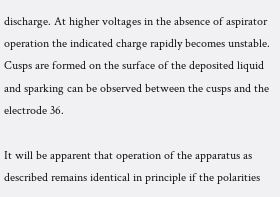discharge. At higher voltages in the absence of aspirator operation the indicated charge rapidly becomes unstable. Cusps are formed on the surface of the deposited liquid and sparking can be observed between the cusps and the electrode 36.

It will be apparent that operation of the apparatus as described remains identical in principle if the polarities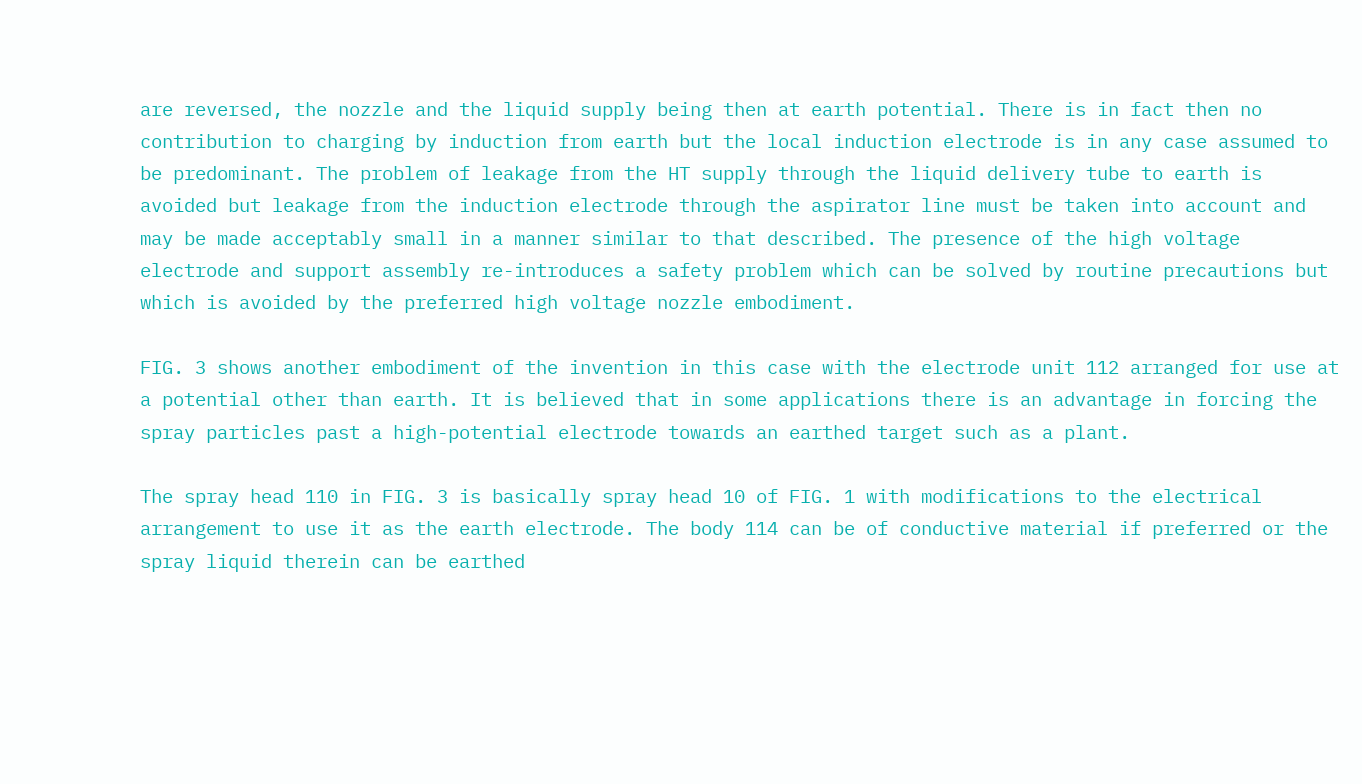are reversed, the nozzle and the liquid supply being then at earth potential. There is in fact then no contribution to charging by induction from earth but the local induction electrode is in any case assumed to be predominant. The problem of leakage from the HT supply through the liquid delivery tube to earth is avoided but leakage from the induction electrode through the aspirator line must be taken into account and may be made acceptably small in a manner similar to that described. The presence of the high voltage electrode and support assembly re-introduces a safety problem which can be solved by routine precautions but which is avoided by the preferred high voltage nozzle embodiment.

FIG. 3 shows another embodiment of the invention in this case with the electrode unit 112 arranged for use at a potential other than earth. It is believed that in some applications there is an advantage in forcing the spray particles past a high-potential electrode towards an earthed target such as a plant.

The spray head 110 in FIG. 3 is basically spray head 10 of FIG. 1 with modifications to the electrical arrangement to use it as the earth electrode. The body 114 can be of conductive material if preferred or the spray liquid therein can be earthed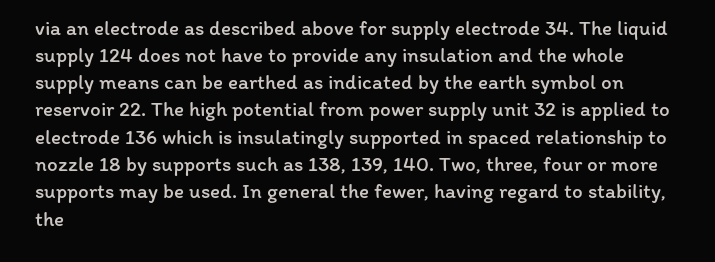via an electrode as described above for supply electrode 34. The liquid supply 124 does not have to provide any insulation and the whole supply means can be earthed as indicated by the earth symbol on reservoir 22. The high potential from power supply unit 32 is applied to electrode 136 which is insulatingly supported in spaced relationship to nozzle 18 by supports such as 138, 139, 140. Two, three, four or more supports may be used. In general the fewer, having regard to stability, the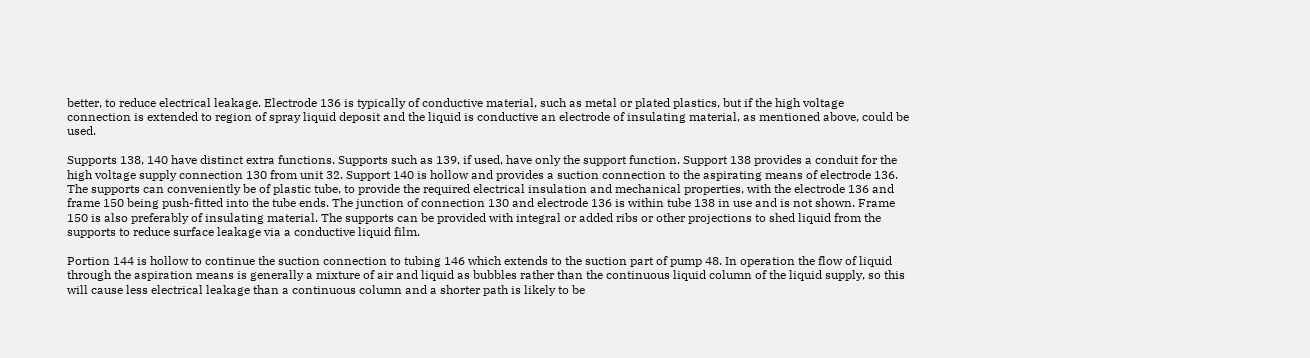better, to reduce electrical leakage. Electrode 136 is typically of conductive material, such as metal or plated plastics, but if the high voltage connection is extended to region of spray liquid deposit and the liquid is conductive an electrode of insulating material, as mentioned above, could be used.

Supports 138, 140 have distinct extra functions. Supports such as 139, if used, have only the support function. Support 138 provides a conduit for the high voltage supply connection 130 from unit 32. Support 140 is hollow and provides a suction connection to the aspirating means of electrode 136. The supports can conveniently be of plastic tube, to provide the required electrical insulation and mechanical properties, with the electrode 136 and frame 150 being push-fitted into the tube ends. The junction of connection 130 and electrode 136 is within tube 138 in use and is not shown. Frame 150 is also preferably of insulating material. The supports can be provided with integral or added ribs or other projections to shed liquid from the supports to reduce surface leakage via a conductive liquid film.

Portion 144 is hollow to continue the suction connection to tubing 146 which extends to the suction part of pump 48. In operation the flow of liquid through the aspiration means is generally a mixture of air and liquid as bubbles rather than the continuous liquid column of the liquid supply, so this will cause less electrical leakage than a continuous column and a shorter path is likely to be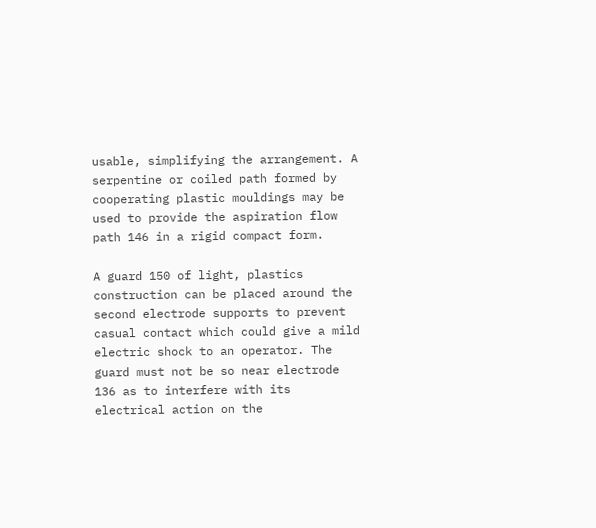usable, simplifying the arrangement. A serpentine or coiled path formed by cooperating plastic mouldings may be used to provide the aspiration flow path 146 in a rigid compact form.

A guard 150 of light, plastics construction can be placed around the second electrode supports to prevent casual contact which could give a mild electric shock to an operator. The guard must not be so near electrode 136 as to interfere with its electrical action on the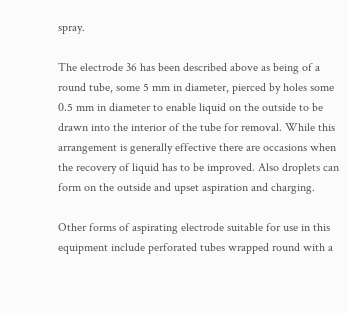spray.

The electrode 36 has been described above as being of a round tube, some 5 mm in diameter, pierced by holes some 0.5 mm in diameter to enable liquid on the outside to be drawn into the interior of the tube for removal. While this arrangement is generally effective there are occasions when the recovery of liquid has to be improved. Also droplets can form on the outside and upset aspiration and charging.

Other forms of aspirating electrode suitable for use in this equipment include perforated tubes wrapped round with a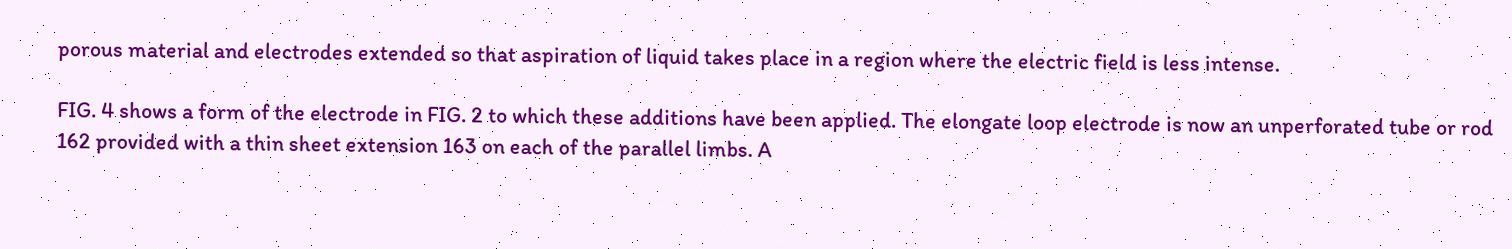porous material and electrodes extended so that aspiration of liquid takes place in a region where the electric field is less intense.

FIG. 4 shows a form of the electrode in FIG. 2 to which these additions have been applied. The elongate loop electrode is now an unperforated tube or rod 162 provided with a thin sheet extension 163 on each of the parallel limbs. A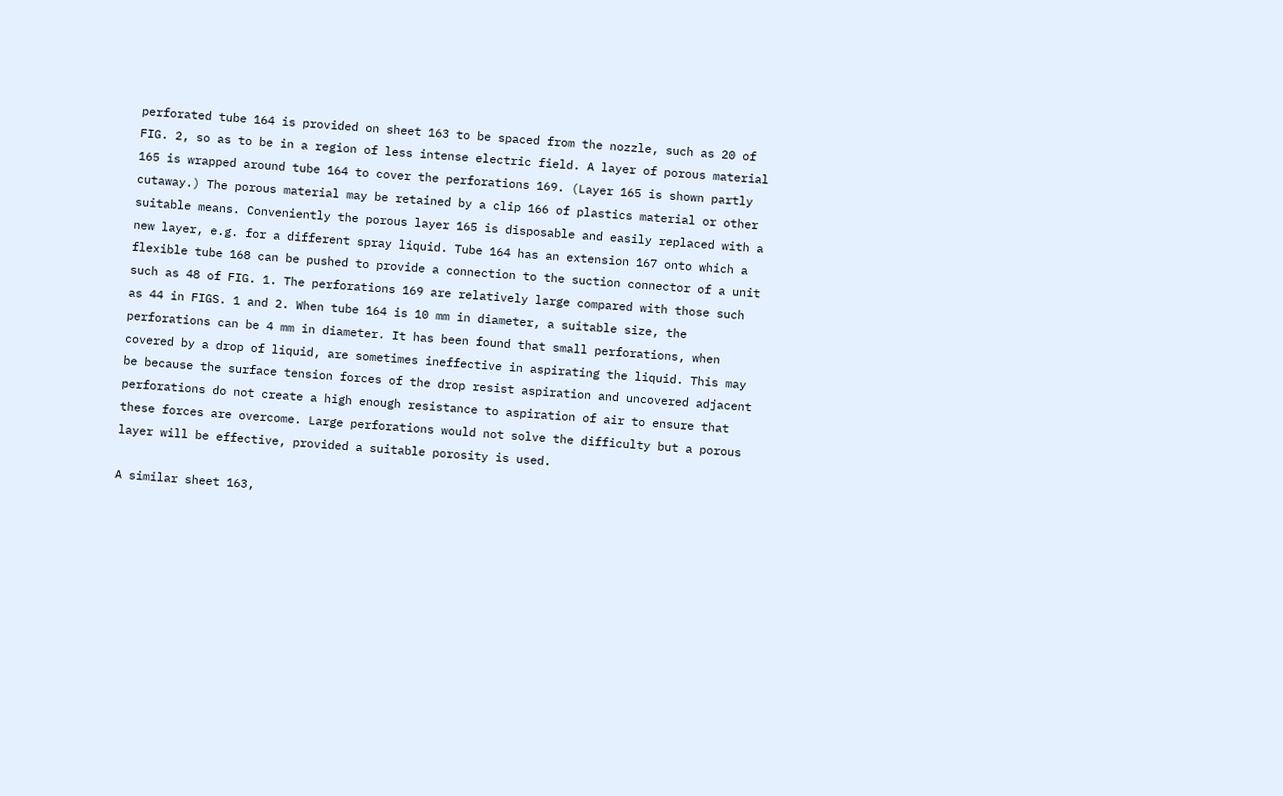perforated tube 164 is provided on sheet 163 to be spaced from the nozzle, such as 20 of FIG. 2, so as to be in a region of less intense electric field. A layer of porous material 165 is wrapped around tube 164 to cover the perforations 169. (Layer 165 is shown partly cutaway.) The porous material may be retained by a clip 166 of plastics material or other suitable means. Conveniently the porous layer 165 is disposable and easily replaced with a new layer, e.g. for a different spray liquid. Tube 164 has an extension 167 onto which a flexible tube 168 can be pushed to provide a connection to the suction connector of a unit such as 48 of FIG. 1. The perforations 169 are relatively large compared with those such as 44 in FIGS. 1 and 2. When tube 164 is 10 mm in diameter, a suitable size, the perforations can be 4 mm in diameter. It has been found that small perforations, when covered by a drop of liquid, are sometimes ineffective in aspirating the liquid. This may be because the surface tension forces of the drop resist aspiration and uncovered adjacent perforations do not create a high enough resistance to aspiration of air to ensure that these forces are overcome. Large perforations would not solve the difficulty but a porous layer will be effective, provided a suitable porosity is used.

A similar sheet 163,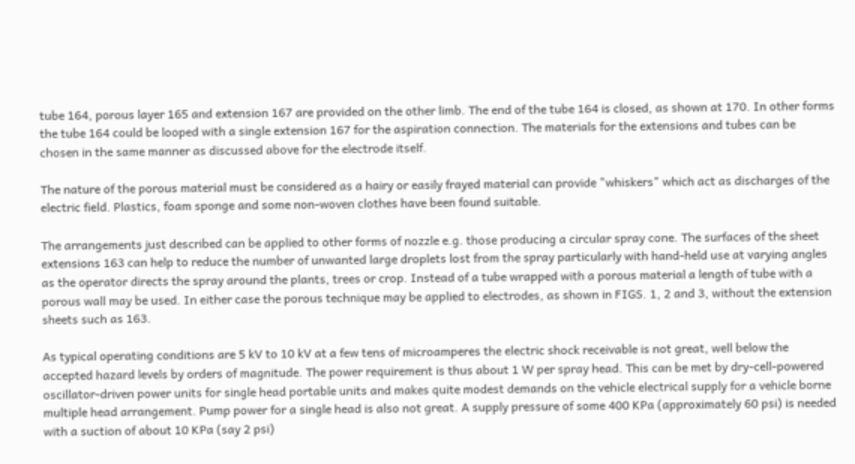tube 164, porous layer 165 and extension 167 are provided on the other limb. The end of the tube 164 is closed, as shown at 170. In other forms the tube 164 could be looped with a single extension 167 for the aspiration connection. The materials for the extensions and tubes can be chosen in the same manner as discussed above for the electrode itself.

The nature of the porous material must be considered as a hairy or easily frayed material can provide "whiskers" which act as discharges of the electric field. Plastics, foam sponge and some non-woven clothes have been found suitable.

The arrangements just described can be applied to other forms of nozzle e.g. those producing a circular spray cone. The surfaces of the sheet extensions 163 can help to reduce the number of unwanted large droplets lost from the spray particularly with hand-held use at varying angles as the operator directs the spray around the plants, trees or crop. Instead of a tube wrapped with a porous material a length of tube with a porous wall may be used. In either case the porous technique may be applied to electrodes, as shown in FIGS. 1, 2 and 3, without the extension sheets such as 163.

As typical operating conditions are 5 kV to 10 kV at a few tens of microamperes the electric shock receivable is not great, well below the accepted hazard levels by orders of magnitude. The power requirement is thus about 1 W per spray head. This can be met by dry-cell-powered oscillator-driven power units for single head portable units and makes quite modest demands on the vehicle electrical supply for a vehicle borne multiple head arrangement. Pump power for a single head is also not great. A supply pressure of some 400 KPa (approximately 60 psi) is needed with a suction of about 10 KPa (say 2 psi)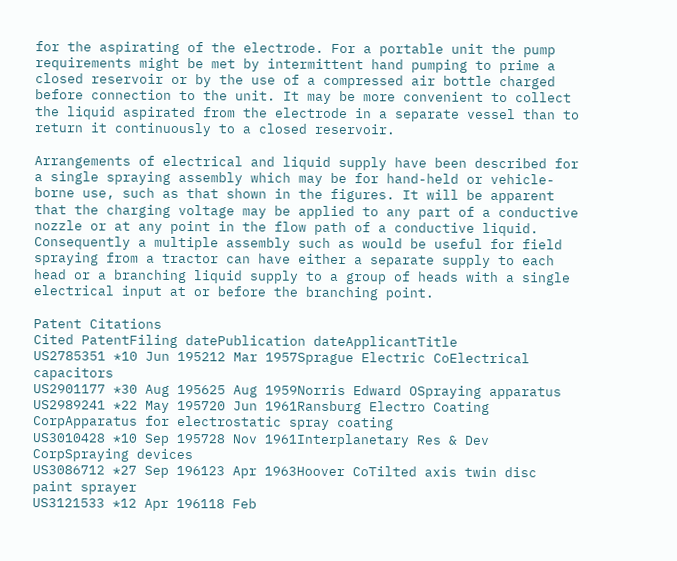for the aspirating of the electrode. For a portable unit the pump requirements might be met by intermittent hand pumping to prime a closed reservoir or by the use of a compressed air bottle charged before connection to the unit. It may be more convenient to collect the liquid aspirated from the electrode in a separate vessel than to return it continuously to a closed reservoir.

Arrangements of electrical and liquid supply have been described for a single spraying assembly which may be for hand-held or vehicle-borne use, such as that shown in the figures. It will be apparent that the charging voltage may be applied to any part of a conductive nozzle or at any point in the flow path of a conductive liquid. Consequently a multiple assembly such as would be useful for field spraying from a tractor can have either a separate supply to each head or a branching liquid supply to a group of heads with a single electrical input at or before the branching point.

Patent Citations
Cited PatentFiling datePublication dateApplicantTitle
US2785351 *10 Jun 195212 Mar 1957Sprague Electric CoElectrical capacitors
US2901177 *30 Aug 195625 Aug 1959Norris Edward OSpraying apparatus
US2989241 *22 May 195720 Jun 1961Ransburg Electro Coating CorpApparatus for electrostatic spray coating
US3010428 *10 Sep 195728 Nov 1961Interplanetary Res & Dev CorpSpraying devices
US3086712 *27 Sep 196123 Apr 1963Hoover CoTilted axis twin disc paint sprayer
US3121533 *12 Apr 196118 Feb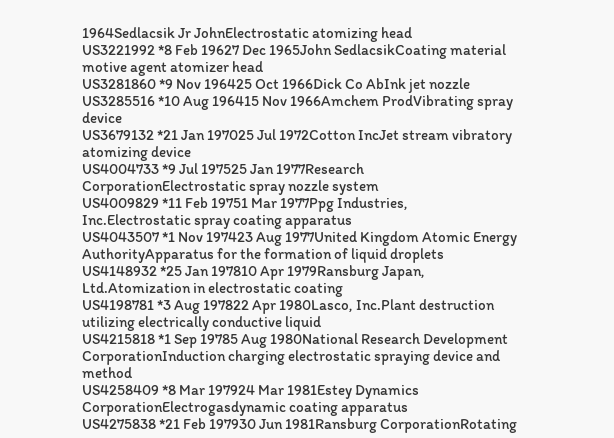1964Sedlacsik Jr JohnElectrostatic atomizing head
US3221992 *8 Feb 19627 Dec 1965John SedlacsikCoating material motive agent atomizer head
US3281860 *9 Nov 196425 Oct 1966Dick Co AbInk jet nozzle
US3285516 *10 Aug 196415 Nov 1966Amchem ProdVibrating spray device
US3679132 *21 Jan 197025 Jul 1972Cotton IncJet stream vibratory atomizing device
US4004733 *9 Jul 197525 Jan 1977Research CorporationElectrostatic spray nozzle system
US4009829 *11 Feb 19751 Mar 1977Ppg Industries, Inc.Electrostatic spray coating apparatus
US4043507 *1 Nov 197423 Aug 1977United Kingdom Atomic Energy AuthorityApparatus for the formation of liquid droplets
US4148932 *25 Jan 197810 Apr 1979Ransburg Japan, Ltd.Atomization in electrostatic coating
US4198781 *3 Aug 197822 Apr 1980Lasco, Inc.Plant destruction utilizing electrically conductive liquid
US4215818 *1 Sep 19785 Aug 1980National Research Development CorporationInduction charging electrostatic spraying device and method
US4258409 *8 Mar 197924 Mar 1981Estey Dynamics CorporationElectrogasdynamic coating apparatus
US4275838 *21 Feb 197930 Jun 1981Ransburg CorporationRotating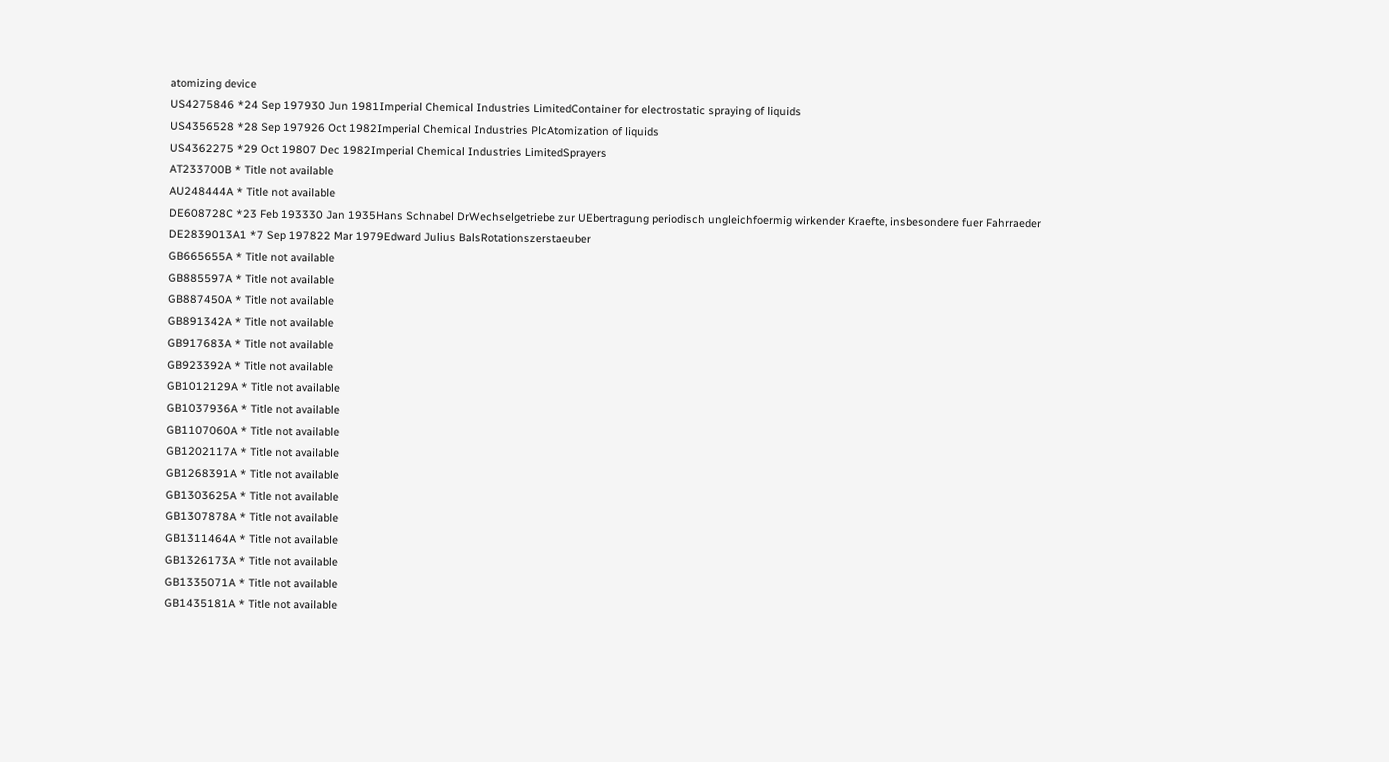atomizing device
US4275846 *24 Sep 197930 Jun 1981Imperial Chemical Industries LimitedContainer for electrostatic spraying of liquids
US4356528 *28 Sep 197926 Oct 1982Imperial Chemical Industries PlcAtomization of liquids
US4362275 *29 Oct 19807 Dec 1982Imperial Chemical Industries LimitedSprayers
AT233700B * Title not available
AU248444A * Title not available
DE608728C *23 Feb 193330 Jan 1935Hans Schnabel DrWechselgetriebe zur UEbertragung periodisch ungleichfoermig wirkender Kraefte, insbesondere fuer Fahrraeder
DE2839013A1 *7 Sep 197822 Mar 1979Edward Julius BalsRotationszerstaeuber
GB665655A * Title not available
GB885597A * Title not available
GB887450A * Title not available
GB891342A * Title not available
GB917683A * Title not available
GB923392A * Title not available
GB1012129A * Title not available
GB1037936A * Title not available
GB1107060A * Title not available
GB1202117A * Title not available
GB1268391A * Title not available
GB1303625A * Title not available
GB1307878A * Title not available
GB1311464A * Title not available
GB1326173A * Title not available
GB1335071A * Title not available
GB1435181A * Title not available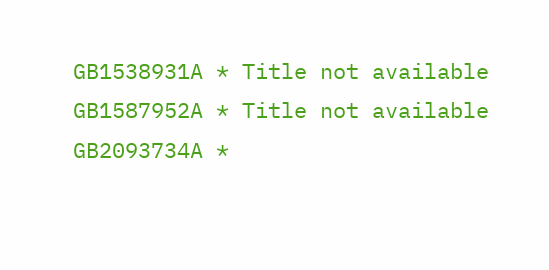GB1538931A * Title not available
GB1587952A * Title not available
GB2093734A *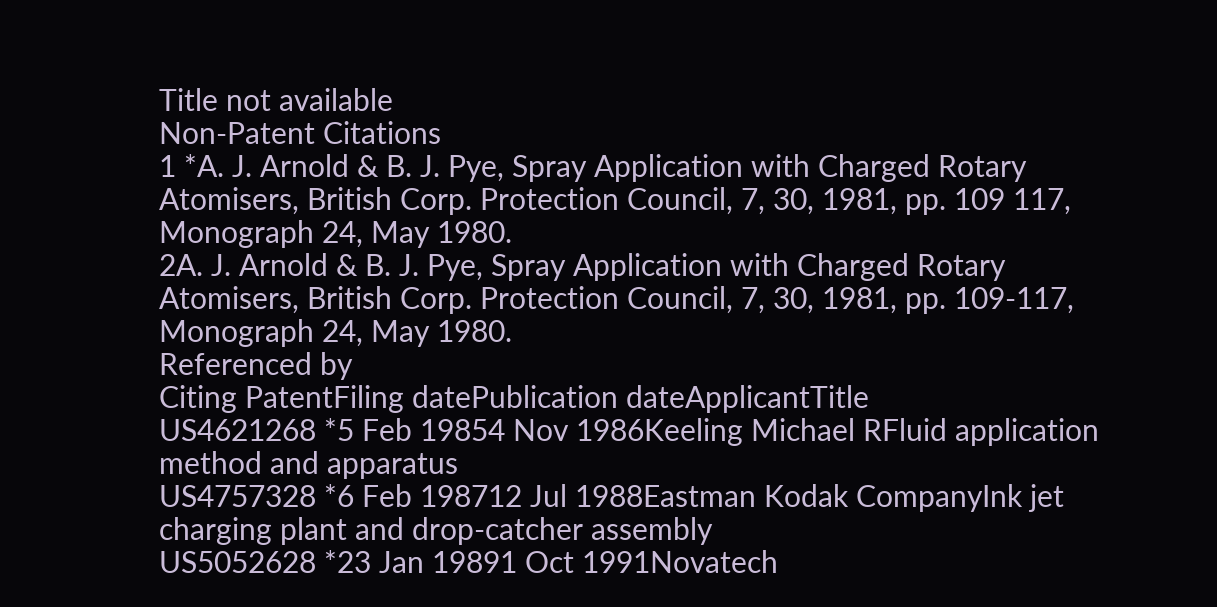Title not available
Non-Patent Citations
1 *A. J. Arnold & B. J. Pye, Spray Application with Charged Rotary Atomisers, British Corp. Protection Council, 7, 30, 1981, pp. 109 117, Monograph 24, May 1980.
2A. J. Arnold & B. J. Pye, Spray Application with Charged Rotary Atomisers, British Corp. Protection Council, 7, 30, 1981, pp. 109-117, Monograph 24, May 1980.
Referenced by
Citing PatentFiling datePublication dateApplicantTitle
US4621268 *5 Feb 19854 Nov 1986Keeling Michael RFluid application method and apparatus
US4757328 *6 Feb 198712 Jul 1988Eastman Kodak CompanyInk jet charging plant and drop-catcher assembly
US5052628 *23 Jan 19891 Oct 1991Novatech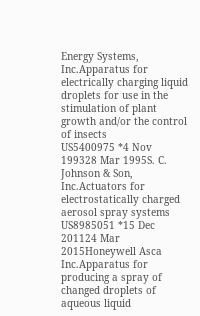Energy Systems, Inc.Apparatus for electrically charging liquid droplets for use in the stimulation of plant growth and/or the control of insects
US5400975 *4 Nov 199328 Mar 1995S. C. Johnson & Son, Inc.Actuators for electrostatically charged aerosol spray systems
US8985051 *15 Dec 201124 Mar 2015Honeywell Asca Inc.Apparatus for producing a spray of changed droplets of aqueous liquid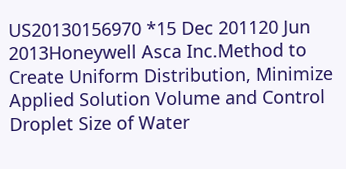US20130156970 *15 Dec 201120 Jun 2013Honeywell Asca Inc.Method to Create Uniform Distribution, Minimize Applied Solution Volume and Control Droplet Size of Water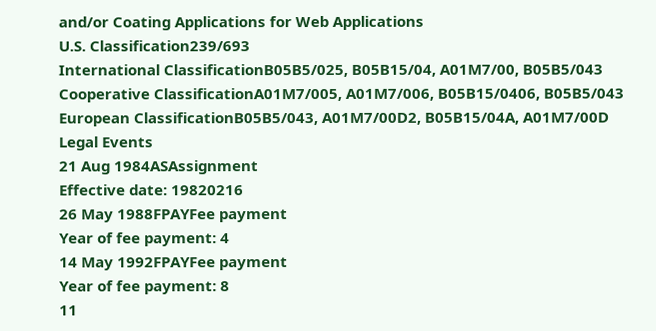and/or Coating Applications for Web Applications
U.S. Classification239/693
International ClassificationB05B5/025, B05B15/04, A01M7/00, B05B5/043
Cooperative ClassificationA01M7/005, A01M7/006, B05B15/0406, B05B5/043
European ClassificationB05B5/043, A01M7/00D2, B05B15/04A, A01M7/00D
Legal Events
21 Aug 1984ASAssignment
Effective date: 19820216
26 May 1988FPAYFee payment
Year of fee payment: 4
14 May 1992FPAYFee payment
Year of fee payment: 8
11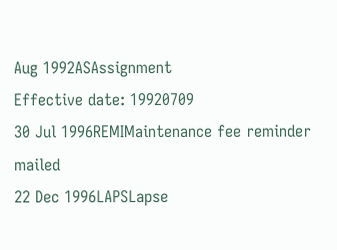Aug 1992ASAssignment
Effective date: 19920709
30 Jul 1996REMIMaintenance fee reminder mailed
22 Dec 1996LAPSLapse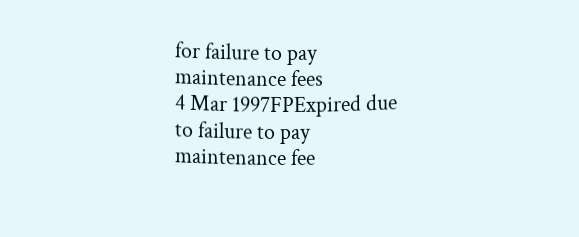for failure to pay maintenance fees
4 Mar 1997FPExpired due to failure to pay maintenance fee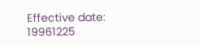Effective date: 19961225